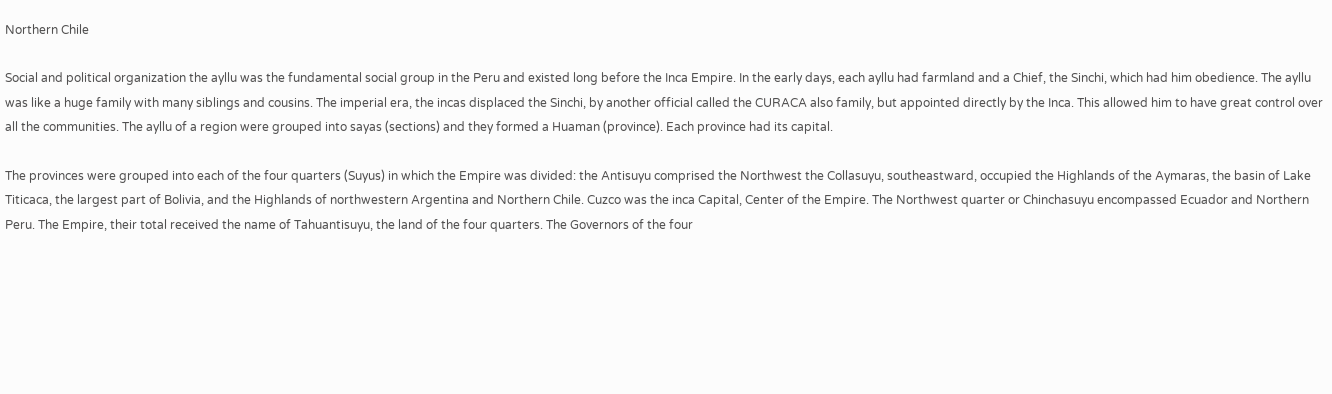Northern Chile

Social and political organization the ayllu was the fundamental social group in the Peru and existed long before the Inca Empire. In the early days, each ayllu had farmland and a Chief, the Sinchi, which had him obedience. The ayllu was like a huge family with many siblings and cousins. The imperial era, the incas displaced the Sinchi, by another official called the CURACA also family, but appointed directly by the Inca. This allowed him to have great control over all the communities. The ayllu of a region were grouped into sayas (sections) and they formed a Huaman (province). Each province had its capital.

The provinces were grouped into each of the four quarters (Suyus) in which the Empire was divided: the Antisuyu comprised the Northwest the Collasuyu, southeastward, occupied the Highlands of the Aymaras, the basin of Lake Titicaca, the largest part of Bolivia, and the Highlands of northwestern Argentina and Northern Chile. Cuzco was the inca Capital, Center of the Empire. The Northwest quarter or Chinchasuyu encompassed Ecuador and Northern Peru. The Empire, their total received the name of Tahuantisuyu, the land of the four quarters. The Governors of the four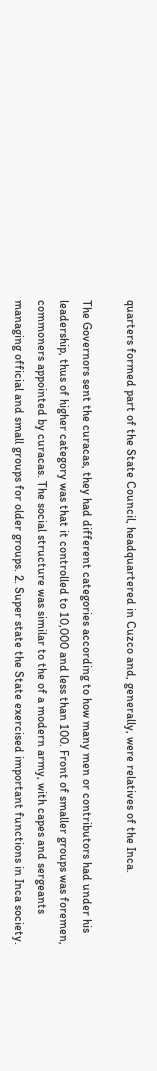quarters formed part of the State Council, headquartered in Cuzco and, generally, were relatives of the Inca.

The Governors sent the curacas, they had different categories according to how many men or contributors had under his leadership, thus of higher category was that it controlled to 10,000 and less than 100. Front of smaller groups was foremen, commoners appointed by curacas. The social structure was similar to the of a modern army, with capes and sergeants managing official and small groups for older groups. 2. Super state the State exercised important functions in Inca society.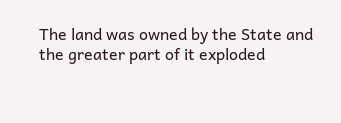The land was owned by the State and the greater part of it exploded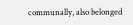communally, also belonged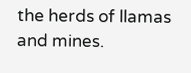the herds of llamas and mines.